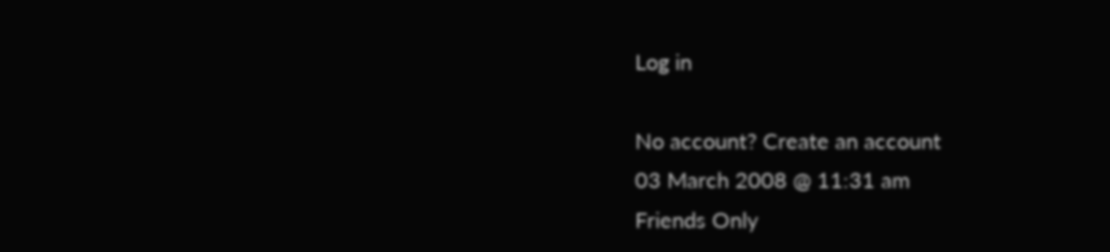Log in

No account? Create an account
03 March 2008 @ 11:31 am
Friends Only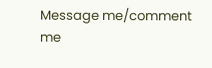Message me/comment me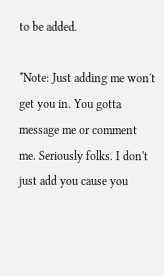to be added.

*Note: Just adding me won't get you in. You gotta message me or comment me. Seriously folks. I don't just add you cause you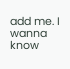add me. I wanna know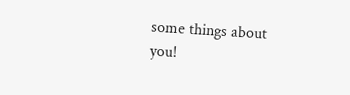some things about you!